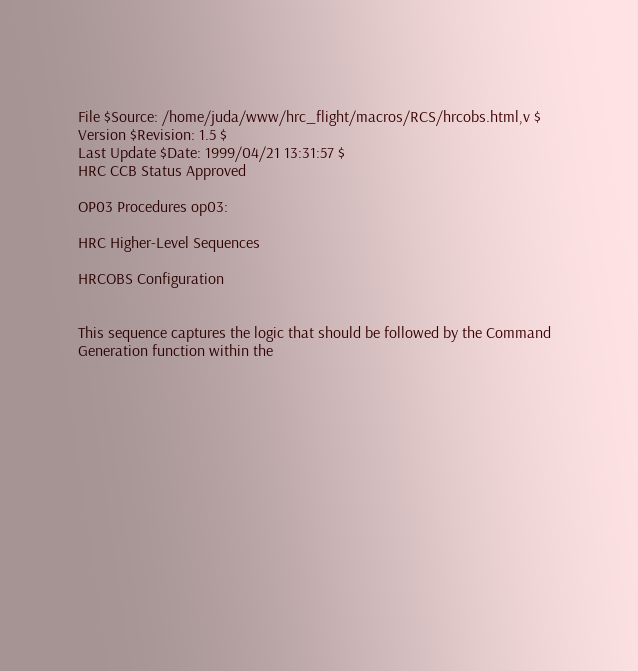File $Source: /home/juda/www/hrc_flight/macros/RCS/hrcobs.html,v $
Version $Revision: 1.5 $
Last Update $Date: 1999/04/21 13:31:57 $
HRC CCB Status Approved

OP03 Procedures op03:

HRC Higher-Level Sequences

HRCOBS Configuration


This sequence captures the logic that should be followed by the Command Generation function within the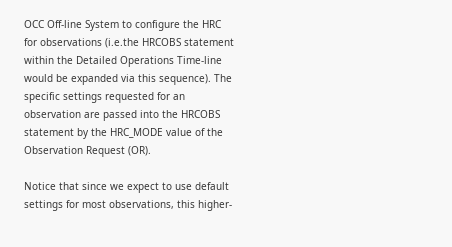OCC Off-line System to configure the HRC for observations (i.e.the HRCOBS statement within the Detailed Operations Time-line would be expanded via this sequence). The specific settings requested for an observation are passed into the HRCOBS statement by the HRC_MODE value of the Observation Request (OR).

Notice that since we expect to use default settings for most observations, this higher-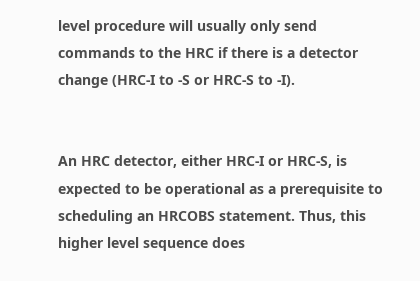level procedure will usually only send commands to the HRC if there is a detector change (HRC-I to -S or HRC-S to -I).


An HRC detector, either HRC-I or HRC-S, is expected to be operational as a prerequisite to scheduling an HRCOBS statement. Thus, this higher level sequence does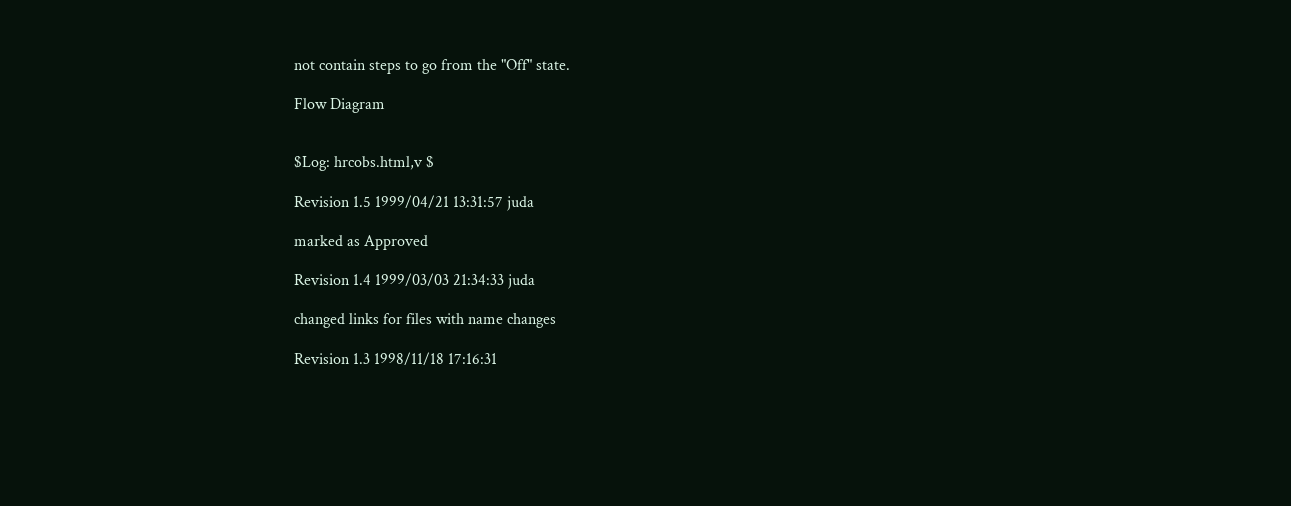not contain steps to go from the "Off" state.

Flow Diagram


$Log: hrcobs.html,v $

Revision 1.5 1999/04/21 13:31:57 juda

marked as Approved

Revision 1.4 1999/03/03 21:34:33 juda

changed links for files with name changes

Revision 1.3 1998/11/18 17:16:31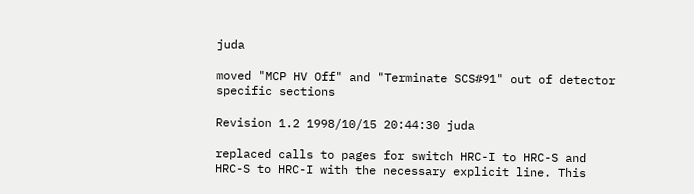juda

moved "MCP HV Off" and "Terminate SCS#91" out of detector specific sections

Revision 1.2 1998/10/15 20:44:30 juda

replaced calls to pages for switch HRC-I to HRC-S and HRC-S to HRC-I with the necessary explicit line. This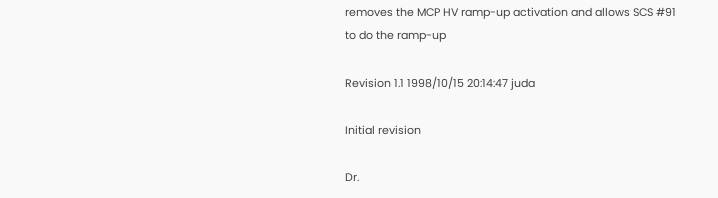removes the MCP HV ramp-up activation and allows SCS #91 to do the ramp-up

Revision 1.1 1998/10/15 20:14:47 juda

Initial revision

Dr.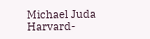Michael Juda
Harvard-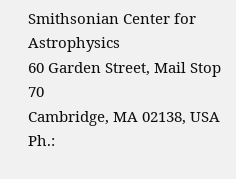Smithsonian Center for Astrophysics
60 Garden Street, Mail Stop 70
Cambridge, MA 02138, USA
Ph.: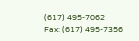(617) 495-7062
Fax: (617) 495-7356